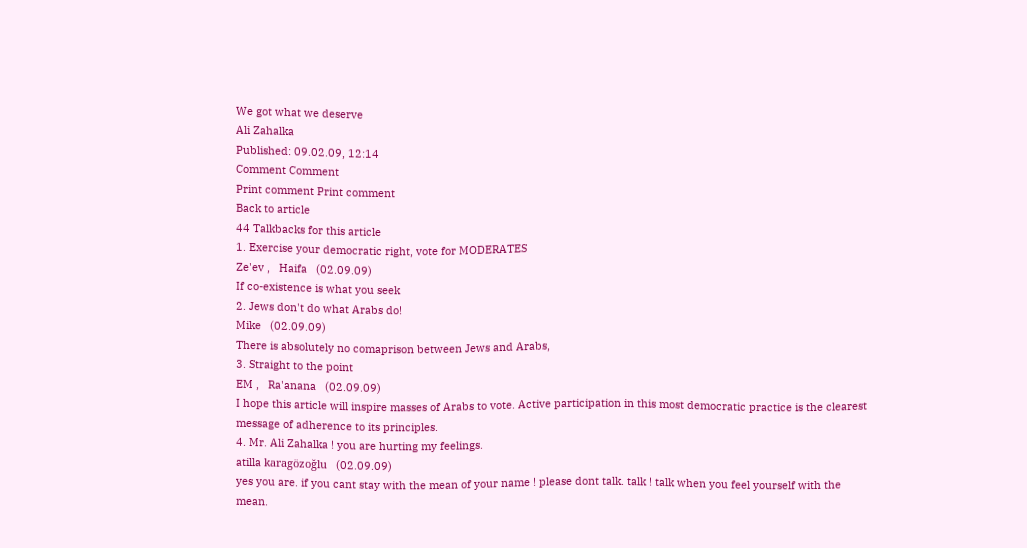We got what we deserve
Ali Zahalka
Published: 09.02.09, 12:14
Comment Comment
Print comment Print comment
Back to article
44 Talkbacks for this article
1. Exercise your democratic right, vote for MODERATES
Ze'ev ,   Haifa   (02.09.09)
If co-existence is what you seek
2. Jews don't do what Arabs do!
Mike   (02.09.09)
There is absolutely no comaprison between Jews and Arabs,
3. Straight to the point
EM ,   Ra'anana   (02.09.09)
I hope this article will inspire masses of Arabs to vote. Active participation in this most democratic practice is the clearest message of adherence to its principles.
4. Mr. Ali Zahalka ! you are hurting my feelings.
atilla karagözoğlu   (02.09.09)
yes you are. if you cant stay with the mean of your name ! please dont talk. talk ! talk when you feel yourself with the mean.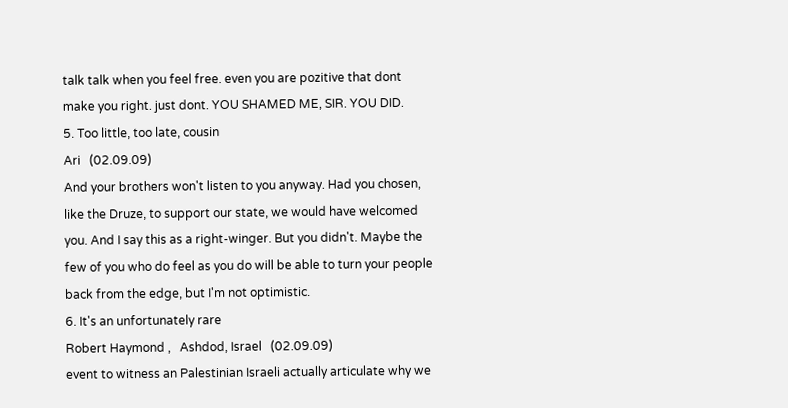talk talk when you feel free. even you are pozitive that dont make you right. just dont. YOU SHAMED ME, SIR. YOU DID.
5. Too little, too late, cousin
Ari   (02.09.09)
And your brothers won't listen to you anyway. Had you chosen, like the Druze, to support our state, we would have welcomed you. And I say this as a right-winger. But you didn't. Maybe the few of you who do feel as you do will be able to turn your people back from the edge, but I'm not optimistic.
6. It's an unfortunately rare
Robert Haymond ,   Ashdod, Israel   (02.09.09)
event to witness an Palestinian Israeli actually articulate why we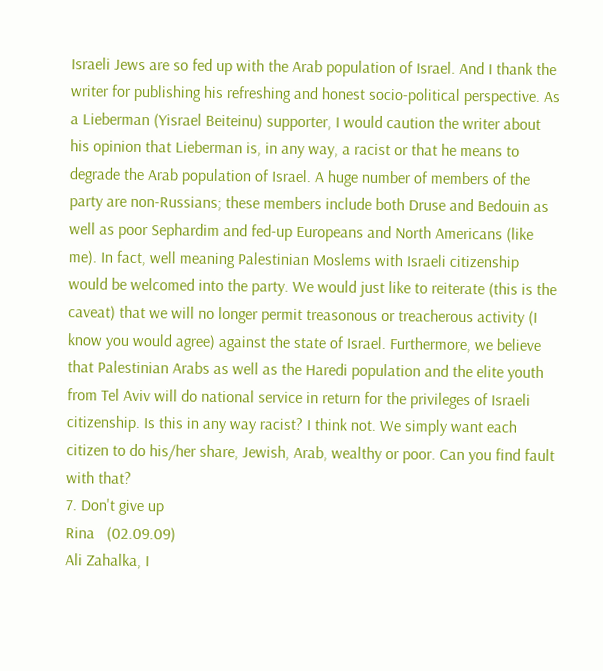Israeli Jews are so fed up with the Arab population of Israel. And I thank the writer for publishing his refreshing and honest socio-political perspective. As a Lieberman (Yisrael Beiteinu) supporter, I would caution the writer about his opinion that Lieberman is, in any way, a racist or that he means to degrade the Arab population of Israel. A huge number of members of the party are non-Russians; these members include both Druse and Bedouin as well as poor Sephardim and fed-up Europeans and North Americans (like me). In fact, well meaning Palestinian Moslems with Israeli citizenship would be welcomed into the party. We would just like to reiterate (this is the caveat) that we will no longer permit treasonous or treacherous activity (I know you would agree) against the state of Israel. Furthermore, we believe that Palestinian Arabs as well as the Haredi population and the elite youth from Tel Aviv will do national service in return for the privileges of Israeli citizenship. Is this in any way racist? I think not. We simply want each citizen to do his/her share, Jewish, Arab, wealthy or poor. Can you find fault with that?
7. Don't give up
Rina   (02.09.09)
Ali Zahalka, I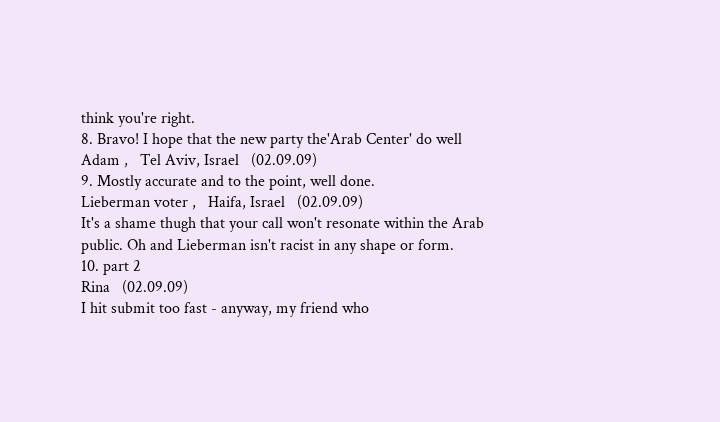think you're right.
8. Bravo! I hope that the new party the'Arab Center' do well
Adam ,   Tel Aviv, Israel   (02.09.09)
9. Mostly accurate and to the point, well done.
Lieberman voter ,   Haifa, Israel   (02.09.09)
It's a shame thugh that your call won't resonate within the Arab public. Oh and Lieberman isn't racist in any shape or form.
10. part 2
Rina   (02.09.09)
I hit submit too fast - anyway, my friend who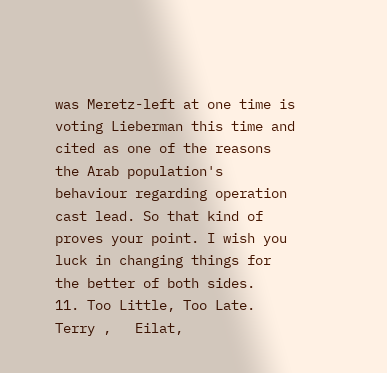was Meretz-left at one time is voting Lieberman this time and cited as one of the reasons the Arab population's behaviour regarding operation cast lead. So that kind of proves your point. I wish you luck in changing things for the better of both sides.
11. Too Little, Too Late.
Terry ,   Eilat,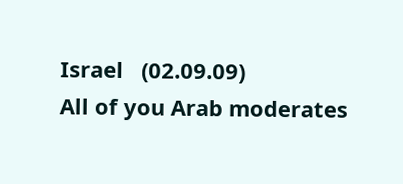Israel   (02.09.09)
All of you Arab moderates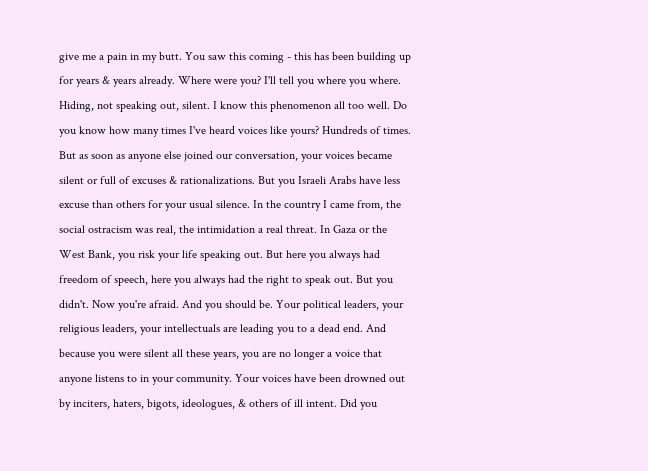give me a pain in my butt. You saw this coming - this has been building up for years & years already. Where were you? I'll tell you where you where. Hiding, not speaking out, silent. I know this phenomenon all too well. Do you know how many times I've heard voices like yours? Hundreds of times. But as soon as anyone else joined our conversation, your voices became silent or full of excuses & rationalizations. But you Israeli Arabs have less excuse than others for your usual silence. In the country I came from, the social ostracism was real, the intimidation a real threat. In Gaza or the West Bank, you risk your life speaking out. But here you always had freedom of speech, here you always had the right to speak out. But you didn't. Now you're afraid. And you should be. Your political leaders, your religious leaders, your intellectuals are leading you to a dead end. And because you were silent all these years, you are no longer a voice that anyone listens to in your community. Your voices have been drowned out by inciters, haters, bigots, ideologues, & others of ill intent. Did you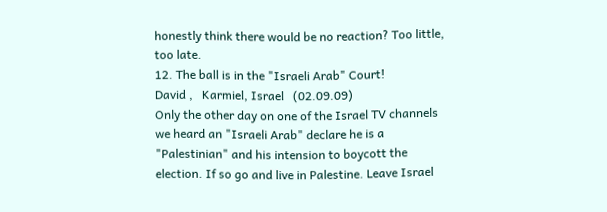honestly think there would be no reaction? Too little, too late.
12. The ball is in the "Israeli Arab" Court!
David ,   Karmiel, Israel   (02.09.09)
Only the other day on one of the Israel TV channels we heard an "Israeli Arab" declare he is a "Palestinian" and his intension to boycott the election. If so go and live in Palestine. Leave Israel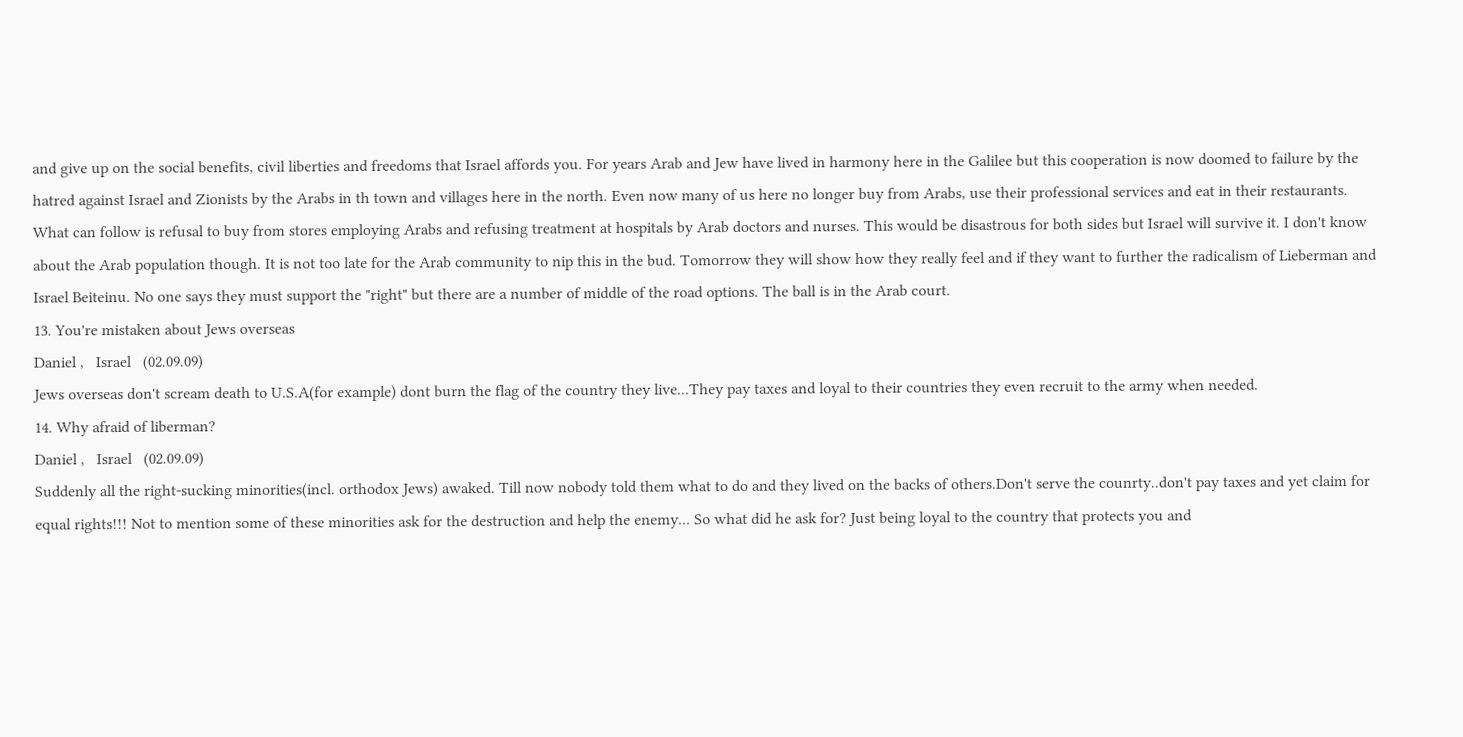and give up on the social benefits, civil liberties and freedoms that Israel affords you. For years Arab and Jew have lived in harmony here in the Galilee but this cooperation is now doomed to failure by the hatred against Israel and Zionists by the Arabs in th town and villages here in the north. Even now many of us here no longer buy from Arabs, use their professional services and eat in their restaurants. What can follow is refusal to buy from stores employing Arabs and refusing treatment at hospitals by Arab doctors and nurses. This would be disastrous for both sides but Israel will survive it. I don't know about the Arab population though. It is not too late for the Arab community to nip this in the bud. Tomorrow they will show how they really feel and if they want to further the radicalism of Lieberman and Israel Beiteinu. No one says they must support the "right" but there are a number of middle of the road options. The ball is in the Arab court.
13. You're mistaken about Jews overseas
Daniel ,   Israel   (02.09.09)
Jews overseas don't scream death to U.S.A(for example) dont burn the flag of the country they live...They pay taxes and loyal to their countries they even recruit to the army when needed.
14. Why afraid of liberman?
Daniel ,   Israel   (02.09.09)
Suddenly all the right-sucking minorities(incl. orthodox Jews) awaked. Till now nobody told them what to do and they lived on the backs of others.Don't serve the counrty..don't pay taxes and yet claim for equal rights!!! Not to mention some of these minorities ask for the destruction and help the enemy... So what did he ask for? Just being loyal to the country that protects you and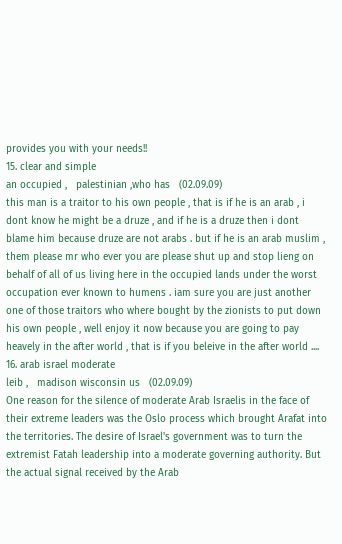provides you with your needs!!
15. clear and simple
an occupied ,   palestinian ,who has   (02.09.09)
this man is a traitor to his own people , that is if he is an arab , i dont know he might be a druze , and if he is a druze then i dont blame him because druze are not arabs . but if he is an arab muslim , them please mr who ever you are please shut up and stop lieng on behalf of all of us living here in the occupied lands under the worst occupation ever known to humens . iam sure you are just another one of those traitors who where bought by the zionists to put down his own people , well enjoy it now because you are going to pay heavely in the after world , that is if you beleive in the after world ....
16. arab israel moderate
leib ,   madison wisconsin us   (02.09.09)
One reason for the silence of moderate Arab Israelis in the face of their extreme leaders was the Oslo process which brought Arafat into the territories. The desire of Israel's government was to turn the extremist Fatah leadership into a moderate governing authority. But the actual signal received by the Arab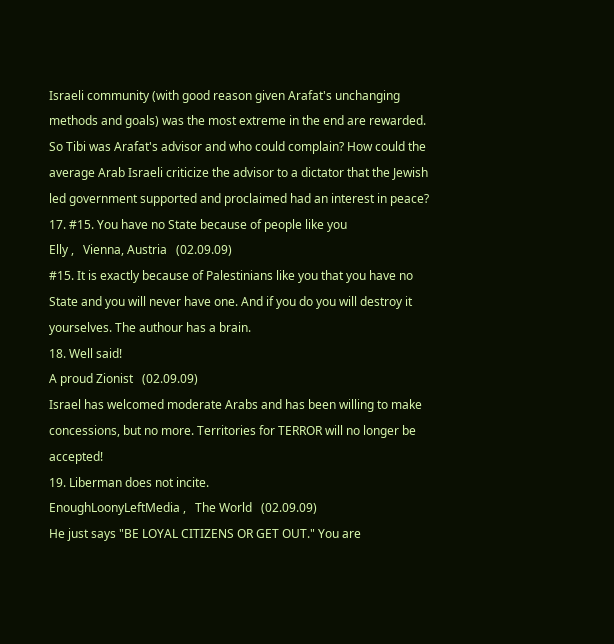Israeli community (with good reason given Arafat's unchanging methods and goals) was the most extreme in the end are rewarded. So Tibi was Arafat's advisor and who could complain? How could the average Arab Israeli criticize the advisor to a dictator that the Jewish led government supported and proclaimed had an interest in peace?
17. #15. You have no State because of people like you
Elly ,   Vienna, Austria   (02.09.09)
#15. It is exactly because of Palestinians like you that you have no State and you will never have one. And if you do you will destroy it yourselves. The authour has a brain.
18. Well said!
A proud Zionist   (02.09.09)
Israel has welcomed moderate Arabs and has been willing to make concessions, but no more. Territories for TERROR will no longer be accepted!
19. Liberman does not incite.
EnoughLoonyLeftMedia ,   The World   (02.09.09)
He just says "BE LOYAL CITIZENS OR GET OUT." You are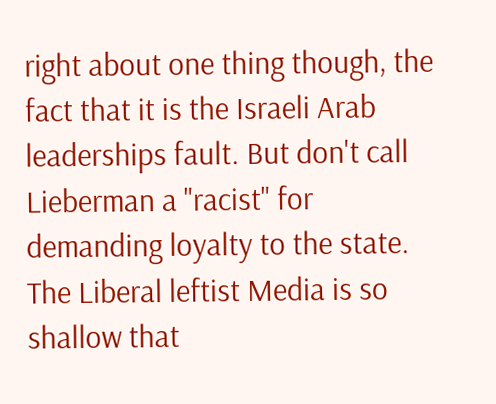right about one thing though, the fact that it is the Israeli Arab leaderships fault. But don't call Lieberman a "racist" for demanding loyalty to the state. The Liberal leftist Media is so shallow that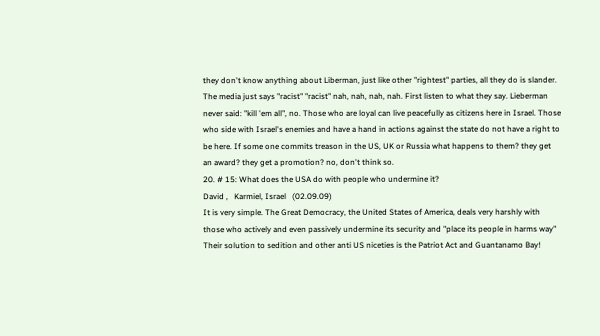they don't know anything about Liberman, just like other "rightest" parties, all they do is slander. The media just says "racist" "racist" nah, nah, nah, nah. First listen to what they say. Lieberman never said: "kill 'em all", no. Those who are loyal can live peacefully as citizens here in Israel. Those who side with Israel's enemies and have a hand in actions against the state do not have a right to be here. If some one commits treason in the US, UK or Russia what happens to them? they get an award? they get a promotion? no, don't think so.
20. # 15: What does the USA do with people who undermine it?
David ,   Karmiel, Israel   (02.09.09)
It is very simple. The Great Democracy, the United States of America, deals very harshly with those who actively and even passively undermine its security and "place its people in harms way" Their solution to sedition and other anti US niceties is the Patriot Act and Guantanamo Bay!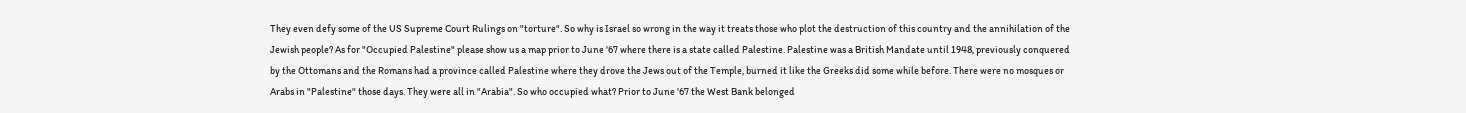They even defy some of the US Supreme Court Rulings on "torture". So why is Israel so wrong in the way it treats those who plot the destruction of this country and the annihilation of the Jewish people? As for "Occupied Palestine" please show us a map prior to June '67 where there is a state called Palestine. Palestine was a British Mandate until 1948, previously conquered by the Ottomans and the Romans had a province called Palestine where they drove the Jews out of the Temple, burned it like the Greeks did some while before. There were no mosques or Arabs in "Palestine" those days. They were all in "Arabia". So who occupied what? Prior to June '67 the West Bank belonged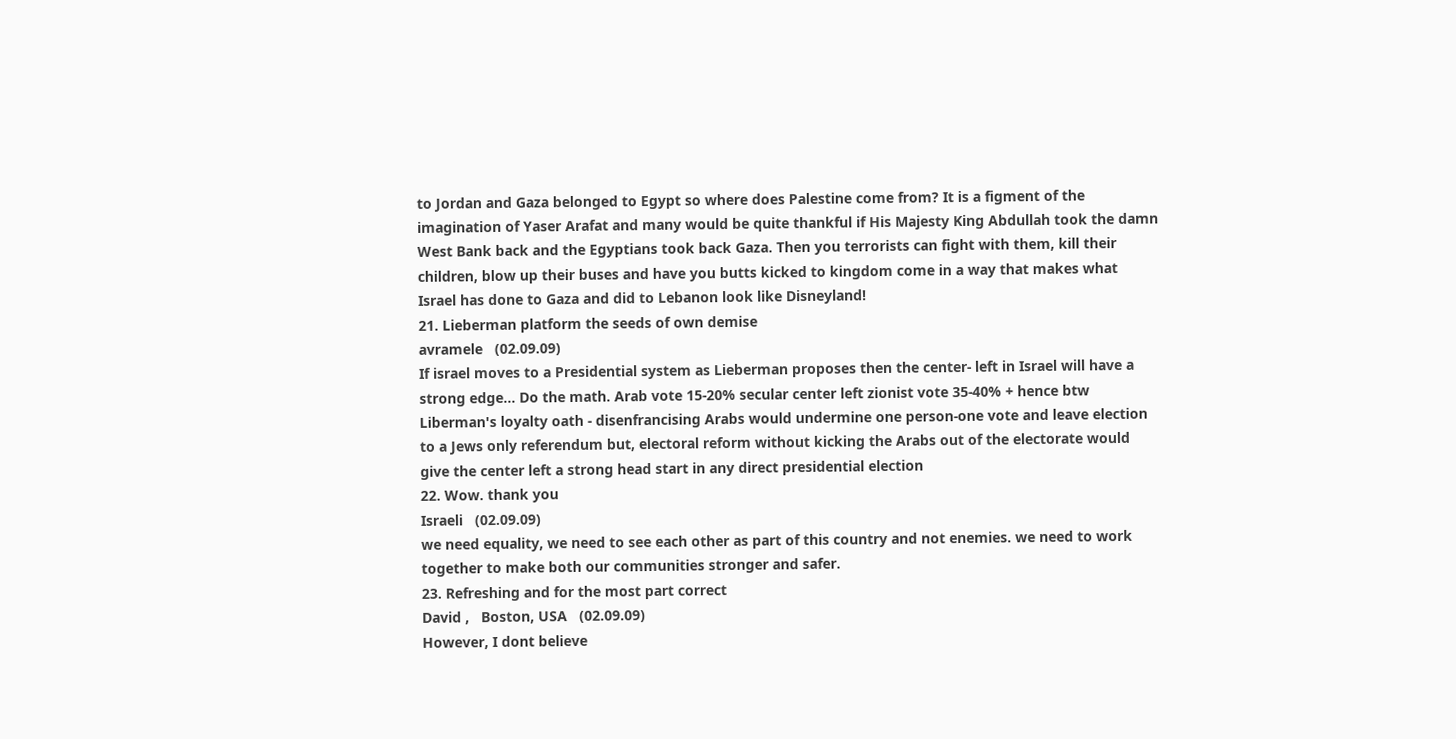to Jordan and Gaza belonged to Egypt so where does Palestine come from? It is a figment of the imagination of Yaser Arafat and many would be quite thankful if His Majesty King Abdullah took the damn West Bank back and the Egyptians took back Gaza. Then you terrorists can fight with them, kill their children, blow up their buses and have you butts kicked to kingdom come in a way that makes what Israel has done to Gaza and did to Lebanon look like Disneyland!
21. Lieberman platform the seeds of own demise
avramele   (02.09.09)
If israel moves to a Presidential system as Lieberman proposes then the center- left in Israel will have a strong edge... Do the math. Arab vote 15-20% secular center left zionist vote 35-40% + hence btw Liberman's loyalty oath - disenfrancising Arabs would undermine one person-one vote and leave election to a Jews only referendum but, electoral reform without kicking the Arabs out of the electorate would give the center left a strong head start in any direct presidential election
22. Wow. thank you
Israeli   (02.09.09)
we need equality, we need to see each other as part of this country and not enemies. we need to work together to make both our communities stronger and safer.
23. Refreshing and for the most part correct
David ,   Boston, USA   (02.09.09)
However, I dont believe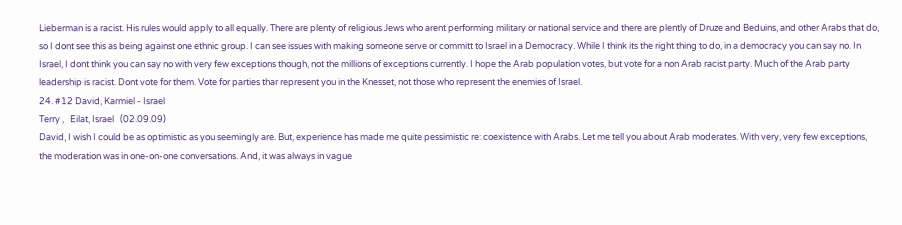Lieberman is a racist. His rules would apply to all equally. There are plenty of religious Jews who arent performing military or national service and there are plently of Druze and Beduins, and other Arabs that do, so I dont see this as being against one ethnic group. I can see issues with making someone serve or committ to Israel in a Democracy. While I think its the right thing to do, in a democracy you can say no. In Israel, I dont think you can say no with very few exceptions though, not the millions of exceptions currently. I hope the Arab population votes, but vote for a non Arab racist party. Much of the Arab party leadership is racist. Dont vote for them. Vote for parties thar represent you in the Knesset, not those who represent the enemies of Israel.
24. #12 David, Karmiel - Israel
Terry ,   Eilat, Israel   (02.09.09)
David, I wish I could be as optimistic as you seemingly are. But, experience has made me quite pessimistic re: coexistence with Arabs. Let me tell you about Arab moderates. With very, very few exceptions, the moderation was in one-on-one conversations. And, it was always in vague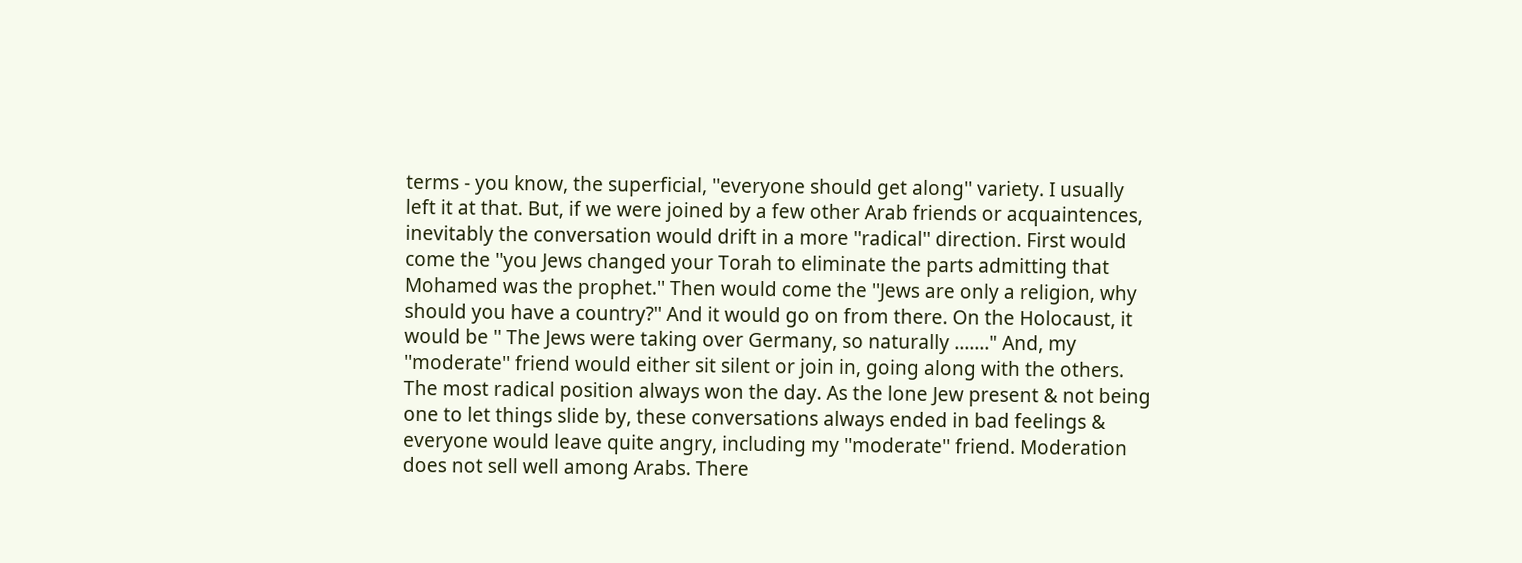terms - you know, the superficial, ''everyone should get along'' variety. I usually left it at that. But, if we were joined by a few other Arab friends or acquaintences, inevitably the conversation would drift in a more ''radical'' direction. First would come the ''you Jews changed your Torah to eliminate the parts admitting that Mohamed was the prophet.'' Then would come the ''Jews are only a religion, why should you have a country?'' And it would go on from there. On the Holocaust, it would be '' The Jews were taking over Germany, so naturally ......." And, my ''moderate'' friend would either sit silent or join in, going along with the others. The most radical position always won the day. As the lone Jew present & not being one to let things slide by, these conversations always ended in bad feelings & everyone would leave quite angry, including my ''moderate'' friend. Moderation does not sell well among Arabs. There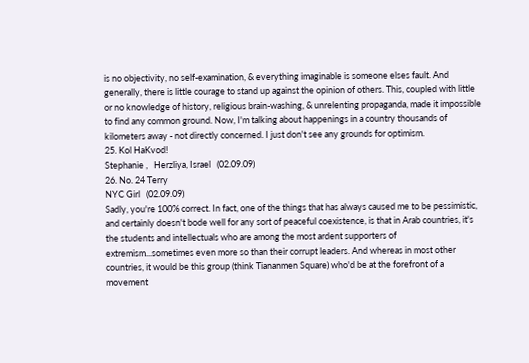is no objectivity, no self-examination, & everything imaginable is someone elses fault. And generally, there is little courage to stand up against the opinion of others. This, coupled with little or no knowledge of history, religious brain-washing, & unrelenting propaganda, made it impossible to find any common ground. Now, I'm talking about happenings in a country thousands of kilometers away - not directly concerned. I just don't see any grounds for optimism.
25. Kol HaKvod!
Stephanie ,   Herzliya, Israel   (02.09.09)
26. No. 24 Terry
NYC Girl   (02.09.09)
Sadly, you're 100% correct. In fact, one of the things that has always caused me to be pessimistic, and certainly doesn't bode well for any sort of peaceful coexistence, is that in Arab countries, it's the students and intellectuals who are among the most ardent supporters of extremism...sometimes even more so than their corrupt leaders. And whereas in most other countries, it would be this group (think Tiananmen Square) who'd be at the forefront of a movement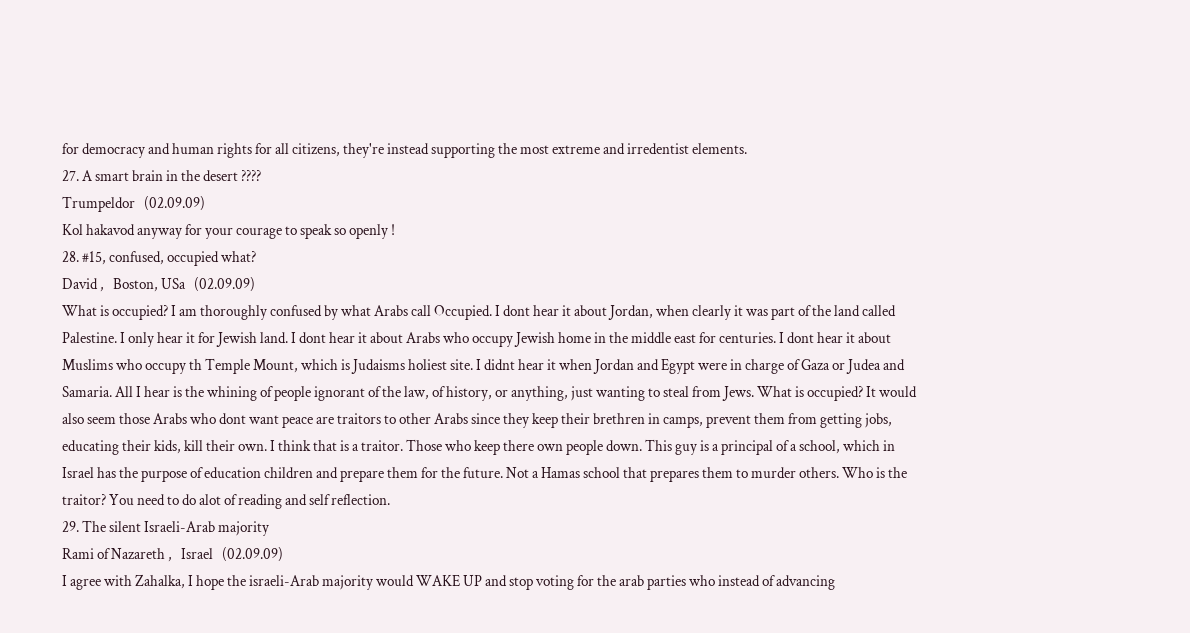for democracy and human rights for all citizens, they're instead supporting the most extreme and irredentist elements.
27. A smart brain in the desert ????
Trumpeldor   (02.09.09)
Kol hakavod anyway for your courage to speak so openly !
28. #15, confused, occupied what?
David ,   Boston, USa   (02.09.09)
What is occupied? I am thoroughly confused by what Arabs call Occupied. I dont hear it about Jordan, when clearly it was part of the land called Palestine. I only hear it for Jewish land. I dont hear it about Arabs who occupy Jewish home in the middle east for centuries. I dont hear it about Muslims who occupy th Temple Mount, which is Judaisms holiest site. I didnt hear it when Jordan and Egypt were in charge of Gaza or Judea and Samaria. All I hear is the whining of people ignorant of the law, of history, or anything, just wanting to steal from Jews. What is occupied? It would also seem those Arabs who dont want peace are traitors to other Arabs since they keep their brethren in camps, prevent them from getting jobs, educating their kids, kill their own. I think that is a traitor. Those who keep there own people down. This guy is a principal of a school, which in Israel has the purpose of education children and prepare them for the future. Not a Hamas school that prepares them to murder others. Who is the traitor? You need to do alot of reading and self reflection.
29. The silent Israeli-Arab majority
Rami of Nazareth ,   Israel   (02.09.09)
I agree with Zahalka, I hope the israeli-Arab majority would WAKE UP and stop voting for the arab parties who instead of advancing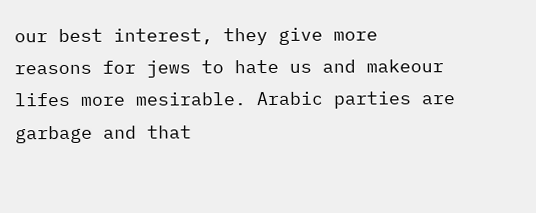our best interest, they give more reasons for jews to hate us and makeour lifes more mesirable. Arabic parties are garbage and that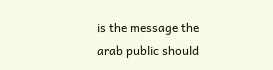is the message the arab public should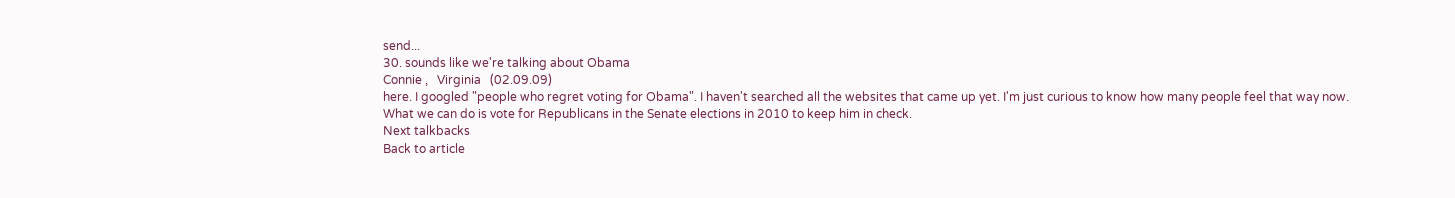send...
30. sounds like we're talking about Obama
Connie ,   Virginia   (02.09.09)
here. I googled "people who regret voting for Obama". I haven't searched all the websites that came up yet. I'm just curious to know how many people feel that way now. What we can do is vote for Republicans in the Senate elections in 2010 to keep him in check.
Next talkbacks
Back to article